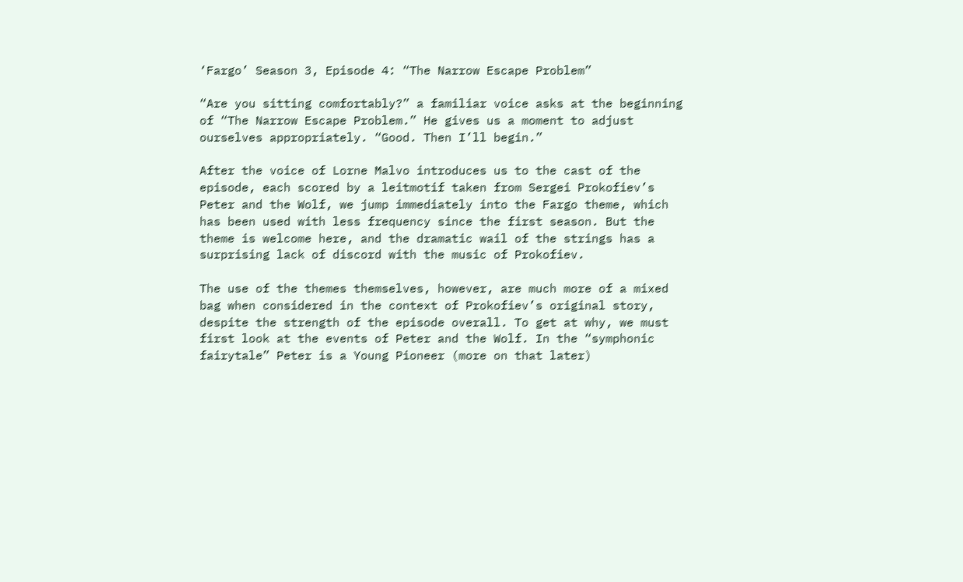‘Fargo’ Season 3, Episode 4: “The Narrow Escape Problem”

“Are you sitting comfortably?” a familiar voice asks at the beginning of “The Narrow Escape Problem.” He gives us a moment to adjust ourselves appropriately. “Good. Then I’ll begin.”

After the voice of Lorne Malvo introduces us to the cast of the episode, each scored by a leitmotif taken from Sergei Prokofiev’s Peter and the Wolf, we jump immediately into the Fargo theme, which has been used with less frequency since the first season. But the theme is welcome here, and the dramatic wail of the strings has a surprising lack of discord with the music of Prokofiev.

The use of the themes themselves, however, are much more of a mixed bag when considered in the context of Prokofiev’s original story, despite the strength of the episode overall. To get at why, we must first look at the events of Peter and the Wolf. In the “symphonic fairytale” Peter is a Young Pioneer (more on that later)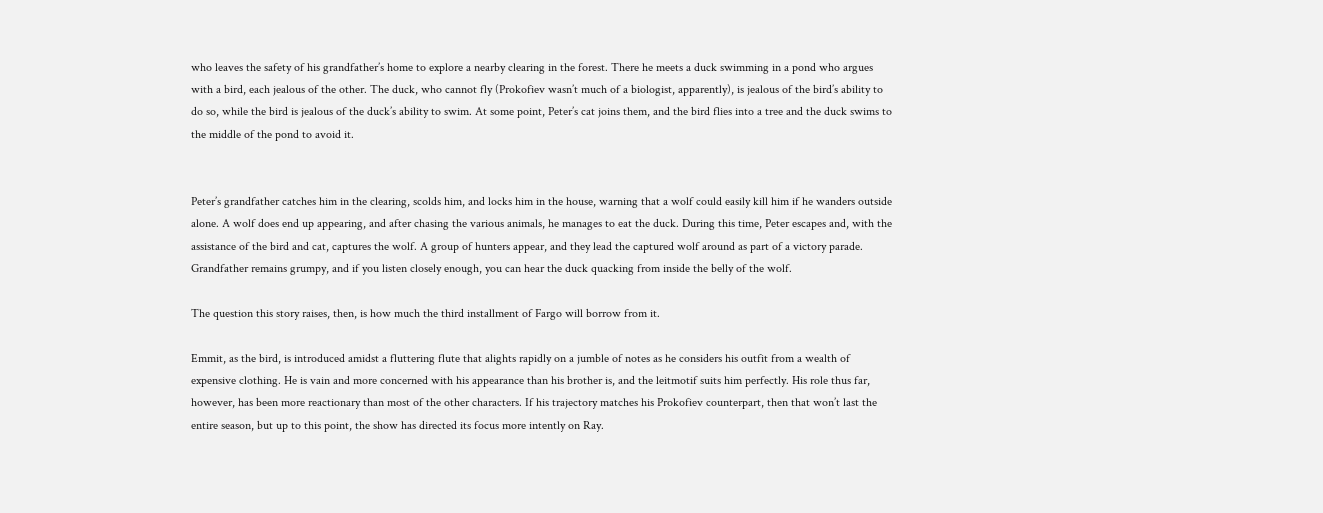who leaves the safety of his grandfather’s home to explore a nearby clearing in the forest. There he meets a duck swimming in a pond who argues with a bird, each jealous of the other. The duck, who cannot fly (Prokofiev wasn’t much of a biologist, apparently), is jealous of the bird’s ability to do so, while the bird is jealous of the duck’s ability to swim. At some point, Peter’s cat joins them, and the bird flies into a tree and the duck swims to the middle of the pond to avoid it.


Peter’s grandfather catches him in the clearing, scolds him, and locks him in the house, warning that a wolf could easily kill him if he wanders outside alone. A wolf does end up appearing, and after chasing the various animals, he manages to eat the duck. During this time, Peter escapes and, with the assistance of the bird and cat, captures the wolf. A group of hunters appear, and they lead the captured wolf around as part of a victory parade. Grandfather remains grumpy, and if you listen closely enough, you can hear the duck quacking from inside the belly of the wolf.

The question this story raises, then, is how much the third installment of Fargo will borrow from it.

Emmit, as the bird, is introduced amidst a fluttering flute that alights rapidly on a jumble of notes as he considers his outfit from a wealth of expensive clothing. He is vain and more concerned with his appearance than his brother is, and the leitmotif suits him perfectly. His role thus far, however, has been more reactionary than most of the other characters. If his trajectory matches his Prokofiev counterpart, then that won’t last the entire season, but up to this point, the show has directed its focus more intently on Ray.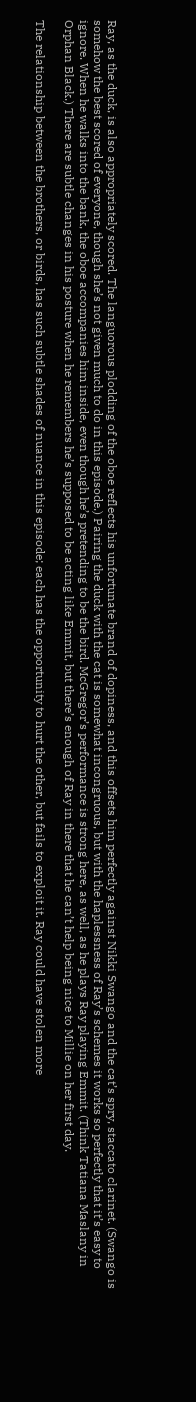Ray, as the duck, is also appropriately scored. The languorous plodding of the oboe reflects his unfortunate brand of dopiness, and this offsets him perfectly against Nikki Swango and the cat’s spry, staccato clarinet. (Swango is somehow the best scored of everyone, though she’s not given much to do in this episode.) Pairing the duck with the cat is somewhat incongruous, but with the haplessness of Ray’s schemes it works so perfectly that it’s easy to ignore. When he walks into the bank, the oboe accompanies him inside, even though he’s pretending to be the bird. McGregor’s performance is strong here, as well, as he plays Ray playing Emmit. (Think Tatiana Maslany in Orphan Black.) There are subtle changes in his posture when he remembers he’s supposed to be acting like Emmit, but there’s enough of Ray in there that he can’t help being nice to Millie on her first day.

The relationship between the brothers, or birds, has such subtle shades of nuance in this episode; each has the opportunity to hurt the other, but fails to exploit it. Ray could have stolen more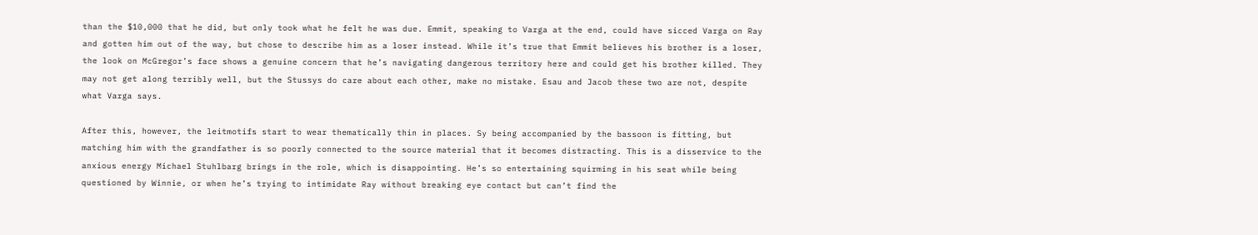than the $10,000 that he did, but only took what he felt he was due. Emmit, speaking to Varga at the end, could have sicced Varga on Ray and gotten him out of the way, but chose to describe him as a loser instead. While it’s true that Emmit believes his brother is a loser, the look on McGregor’s face shows a genuine concern that he’s navigating dangerous territory here and could get his brother killed. They may not get along terribly well, but the Stussys do care about each other, make no mistake. Esau and Jacob these two are not, despite what Varga says.

After this, however, the leitmotifs start to wear thematically thin in places. Sy being accompanied by the bassoon is fitting, but matching him with the grandfather is so poorly connected to the source material that it becomes distracting. This is a disservice to the anxious energy Michael Stuhlbarg brings in the role, which is disappointing. He’s so entertaining squirming in his seat while being questioned by Winnie, or when he’s trying to intimidate Ray without breaking eye contact but can’t find the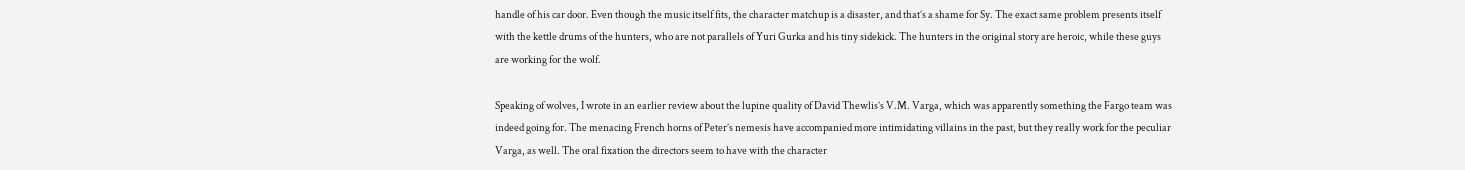handle of his car door. Even though the music itself fits, the character matchup is a disaster, and that’s a shame for Sy. The exact same problem presents itself with the kettle drums of the hunters, who are not parallels of Yuri Gurka and his tiny sidekick. The hunters in the original story are heroic, while these guys are working for the wolf.

Speaking of wolves, I wrote in an earlier review about the lupine quality of David Thewlis’s V.M. Varga, which was apparently something the Fargo team was indeed going for. The menacing French horns of Peter’s nemesis have accompanied more intimidating villains in the past, but they really work for the peculiar Varga, as well. The oral fixation the directors seem to have with the character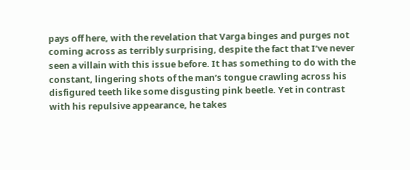pays off here, with the revelation that Varga binges and purges not coming across as terribly surprising, despite the fact that I’ve never seen a villain with this issue before. It has something to do with the constant, lingering shots of the man’s tongue crawling across his disfigured teeth like some disgusting pink beetle. Yet in contrast with his repulsive appearance, he takes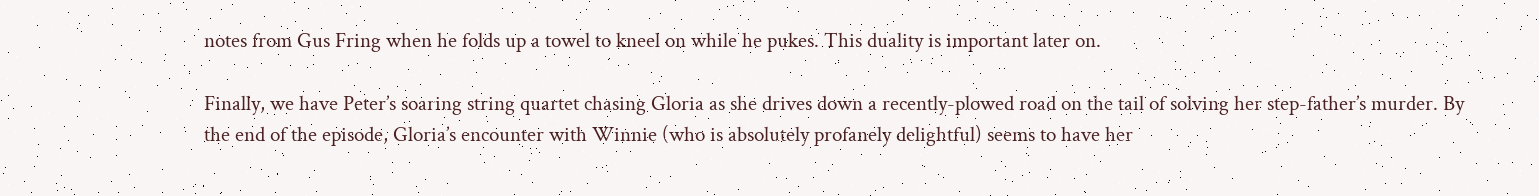notes from Gus Fring when he folds up a towel to kneel on while he pukes. This duality is important later on.

Finally, we have Peter’s soaring string quartet chasing Gloria as she drives down a recently-plowed road on the tail of solving her step-father’s murder. By the end of the episode, Gloria’s encounter with Winnie (who is absolutely profanely delightful) seems to have her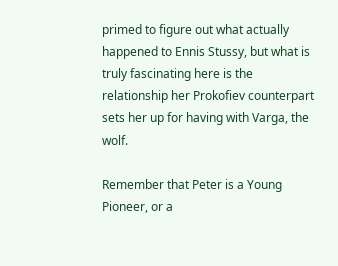primed to figure out what actually happened to Ennis Stussy, but what is truly fascinating here is the relationship her Prokofiev counterpart sets her up for having with Varga, the wolf.

Remember that Peter is a Young Pioneer, or a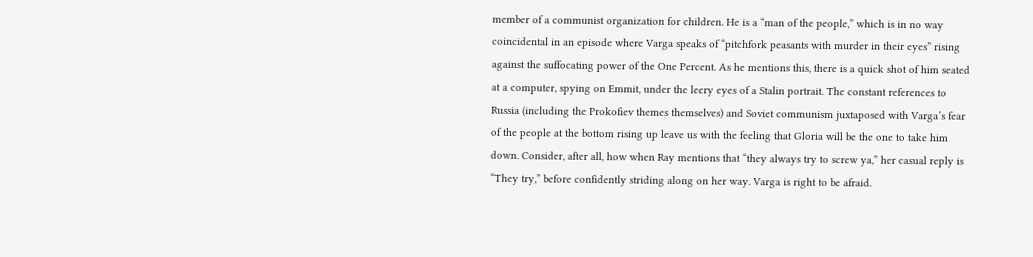member of a communist organization for children. He is a “man of the people,” which is in no way coincidental in an episode where Varga speaks of “pitchfork peasants with murder in their eyes” rising against the suffocating power of the One Percent. As he mentions this, there is a quick shot of him seated at a computer, spying on Emmit, under the leery eyes of a Stalin portrait. The constant references to Russia (including the Prokofiev themes themselves) and Soviet communism juxtaposed with Varga’s fear of the people at the bottom rising up leave us with the feeling that Gloria will be the one to take him down. Consider, after all, how when Ray mentions that “they always try to screw ya,” her casual reply is “They try,” before confidently striding along on her way. Varga is right to be afraid.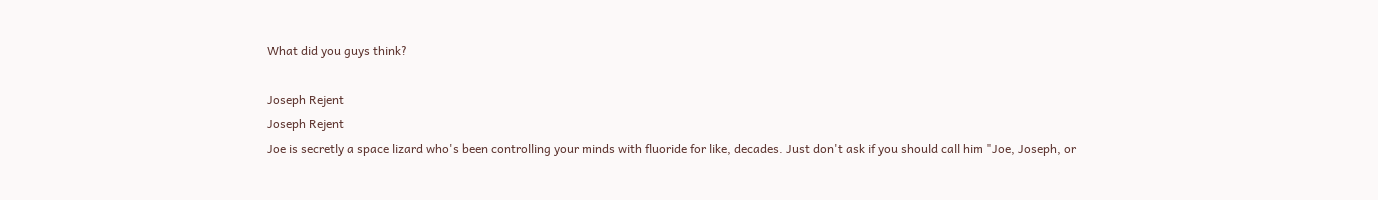What did you guys think?

Joseph Rejent
Joseph Rejent
Joe is secretly a space lizard who's been controlling your minds with fluoride for like, decades. Just don't ask if you should call him "Joe, Joseph, or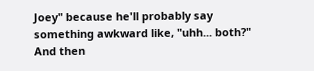Joey" because he'll probably say something awkward like, "uhh... both?" And then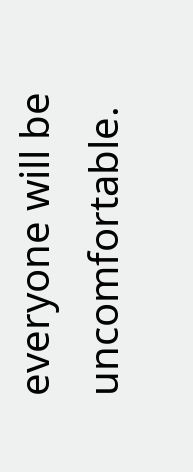everyone will be uncomfortable.